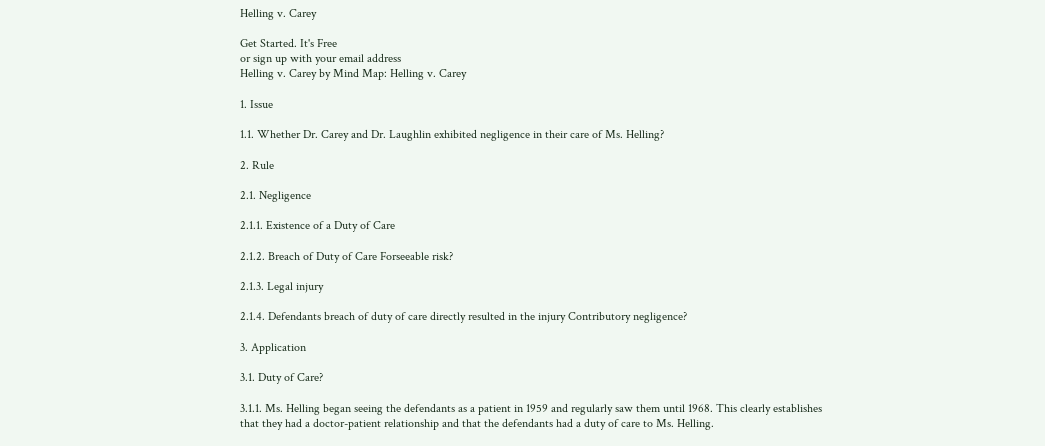Helling v. Carey

Get Started. It's Free
or sign up with your email address
Helling v. Carey by Mind Map: Helling v. Carey

1. Issue

1.1. Whether Dr. Carey and Dr. Laughlin exhibited negligence in their care of Ms. Helling?

2. Rule

2.1. Negligence

2.1.1. Existence of a Duty of Care

2.1.2. Breach of Duty of Care Forseeable risk?

2.1.3. Legal injury

2.1.4. Defendants breach of duty of care directly resulted in the injury Contributory negligence?

3. Application

3.1. Duty of Care?

3.1.1. Ms. Helling began seeing the defendants as a patient in 1959 and regularly saw them until 1968. This clearly establishes that they had a doctor-patient relationship and that the defendants had a duty of care to Ms. Helling.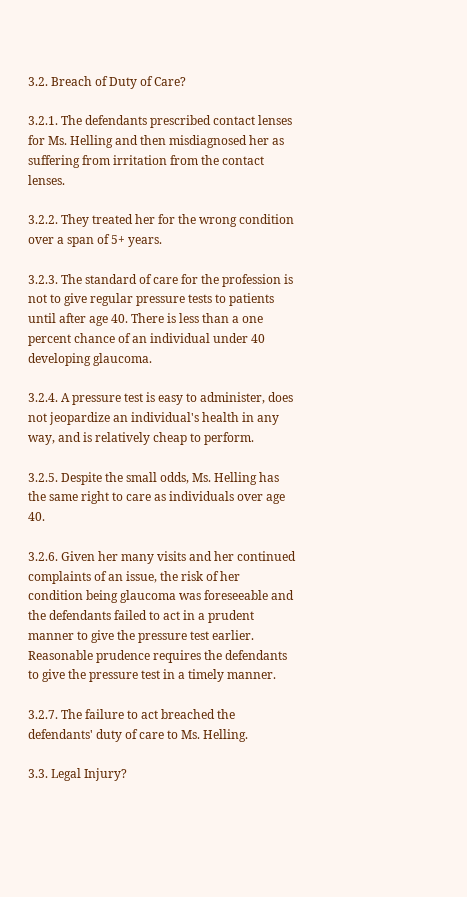3.2. Breach of Duty of Care?

3.2.1. The defendants prescribed contact lenses for Ms. Helling and then misdiagnosed her as suffering from irritation from the contact lenses.

3.2.2. They treated her for the wrong condition over a span of 5+ years.

3.2.3. The standard of care for the profession is not to give regular pressure tests to patients until after age 40. There is less than a one percent chance of an individual under 40 developing glaucoma.

3.2.4. A pressure test is easy to administer, does not jeopardize an individual's health in any way, and is relatively cheap to perform.

3.2.5. Despite the small odds, Ms. Helling has the same right to care as individuals over age 40.

3.2.6. Given her many visits and her continued complaints of an issue, the risk of her condition being glaucoma was foreseeable and the defendants failed to act in a prudent manner to give the pressure test earlier. Reasonable prudence requires the defendants to give the pressure test in a timely manner.

3.2.7. The failure to act breached the defendants' duty of care to Ms. Helling.

3.3. Legal Injury?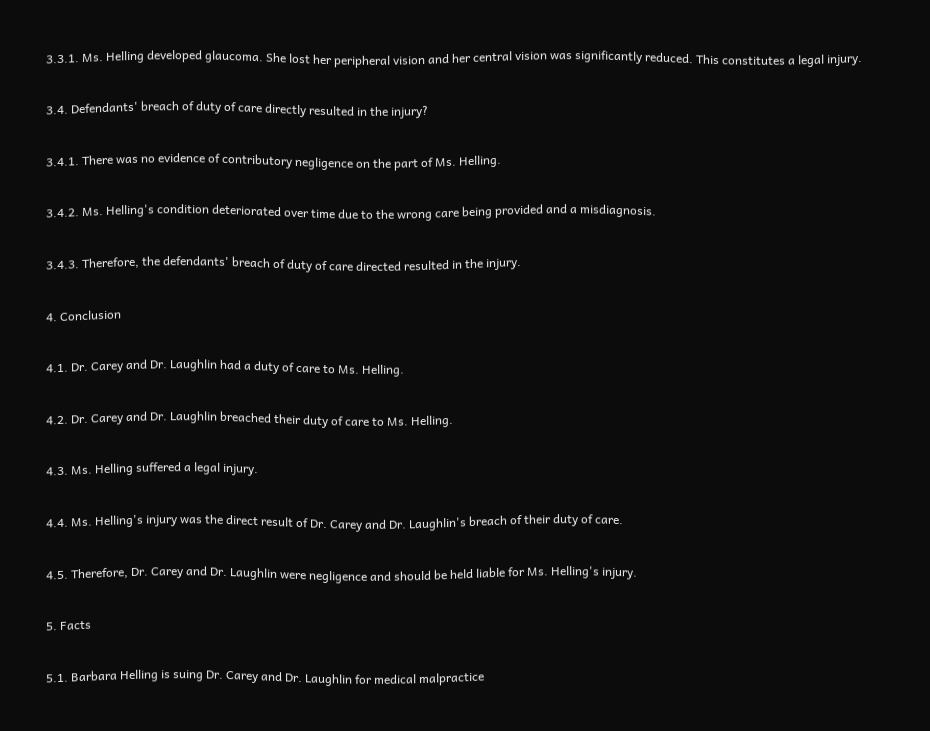3.3.1. Ms. Helling developed glaucoma. She lost her peripheral vision and her central vision was significantly reduced. This constitutes a legal injury.

3.4. Defendants' breach of duty of care directly resulted in the injury?

3.4.1. There was no evidence of contributory negligence on the part of Ms. Helling.

3.4.2. Ms. Helling's condition deteriorated over time due to the wrong care being provided and a misdiagnosis.

3.4.3. Therefore, the defendants' breach of duty of care directed resulted in the injury.

4. Conclusion

4.1. Dr. Carey and Dr. Laughlin had a duty of care to Ms. Helling.

4.2. Dr. Carey and Dr. Laughlin breached their duty of care to Ms. Helling.

4.3. Ms. Helling suffered a legal injury.

4.4. Ms. Helling's injury was the direct result of Dr. Carey and Dr. Laughlin's breach of their duty of care.

4.5. Therefore, Dr. Carey and Dr. Laughlin were negligence and should be held liable for Ms. Helling's injury.

5. Facts

5.1. Barbara Helling is suing Dr. Carey and Dr. Laughlin for medical malpractice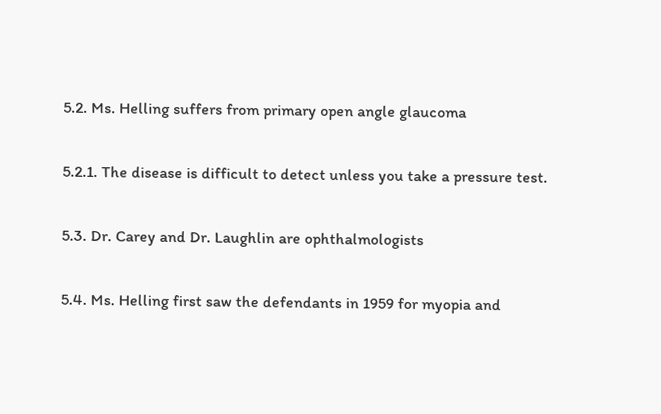5.2. Ms. Helling suffers from primary open angle glaucoma

5.2.1. The disease is difficult to detect unless you take a pressure test.

5.3. Dr. Carey and Dr. Laughlin are ophthalmologists

5.4. Ms. Helling first saw the defendants in 1959 for myopia and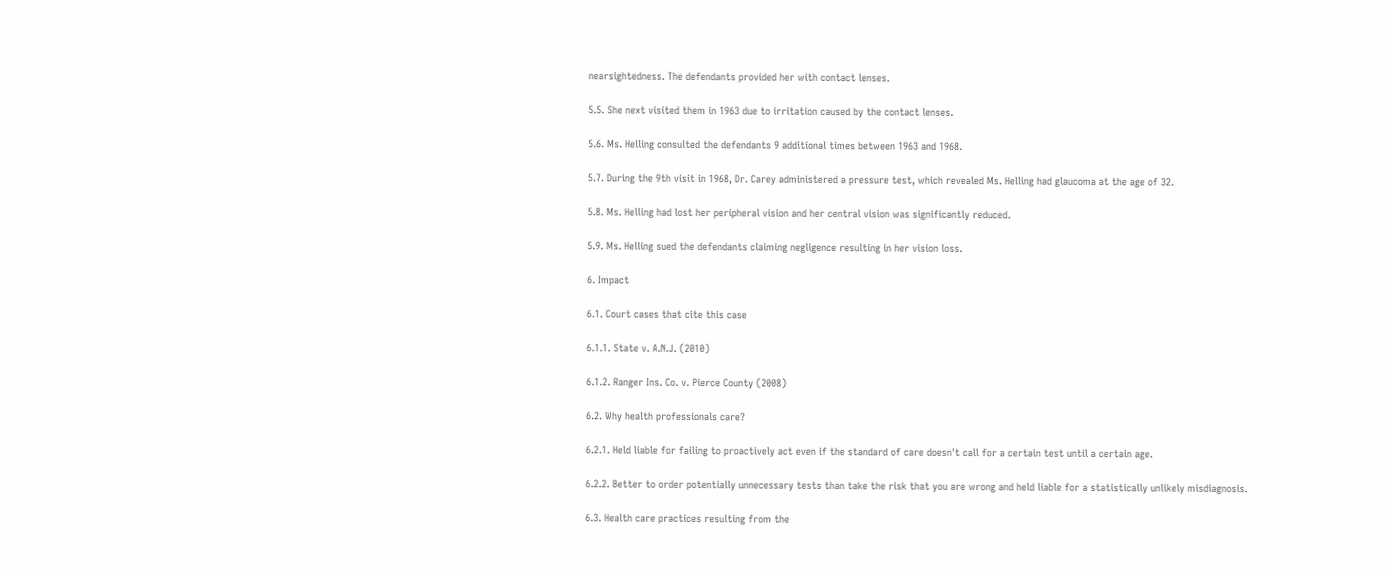nearsightedness. The defendants provided her with contact lenses.

5.5. She next visited them in 1963 due to irritation caused by the contact lenses.

5.6. Ms. Helling consulted the defendants 9 additional times between 1963 and 1968.

5.7. During the 9th visit in 1968, Dr. Carey administered a pressure test, which revealed Ms. Helling had glaucoma at the age of 32.

5.8. Ms. Helling had lost her peripheral vision and her central vision was significantly reduced.

5.9. Ms. Helling sued the defendants claiming negligence resulting in her vision loss.

6. Impact

6.1. Court cases that cite this case

6.1.1. State v. A.N.J. (2010)

6.1.2. Ranger Ins. Co. v. Pierce County (2008)

6.2. Why health professionals care?

6.2.1. Held liable for failing to proactively act even if the standard of care doesn't call for a certain test until a certain age.

6.2.2. Better to order potentially unnecessary tests than take the risk that you are wrong and held liable for a statistically unlikely misdiagnosis.

6.3. Health care practices resulting from the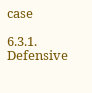case

6.3.1. Defensive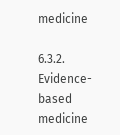medicine

6.3.2. Evidence-based medicine